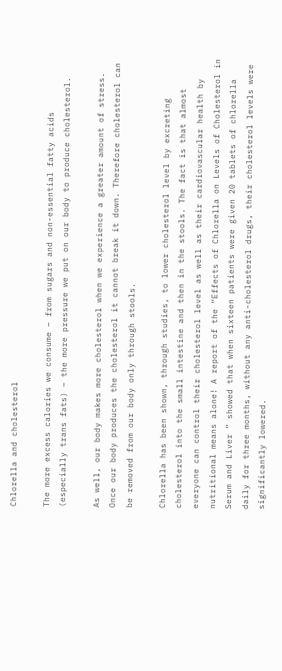Chlorella and cholesterol

The more excess calories we consume – from sugars and non-essential fatty acids (especially trans fats) – the more pressure we put on our body to produce cholesterol.

As well, our body makes more cholesterol when we experience a greater amount of stress. Once our body produces the cholesterol it cannot break it down. Therefore cholesterol can be removed from our body only through stools.

Chlorella has been shown, through studies, to lower cholesterol level by excreting cholesterol into the small intestine and then in the stools. The fact is that almost everyone can control their cholesterol level as well as their cardiovascular health by nutritional means alone! A report of the “Effects of Chlorella on Levels of Cholesterol in Serum and Liver ” showed that when sixteen patients were given 20 tablets of chlorella daily for three months, without any anti-cholesterol drugs, their cholesterol levels were significantly lowered.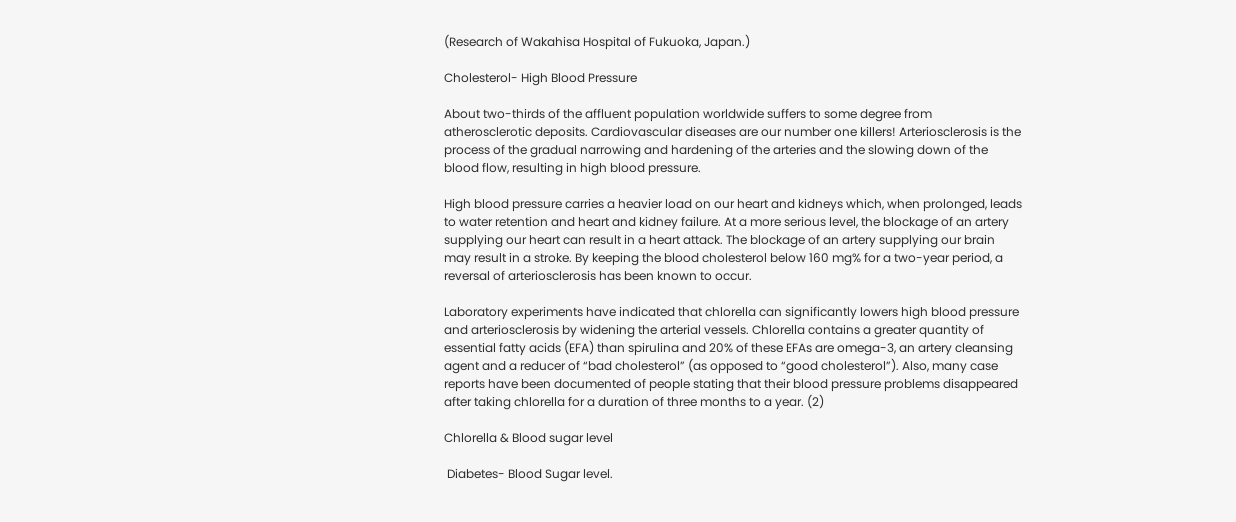(Research of Wakahisa Hospital of Fukuoka, Japan.)

Cholesterol- High Blood Pressure

About two-thirds of the affluent population worldwide suffers to some degree from atherosclerotic deposits. Cardiovascular diseases are our number one killers! Arteriosclerosis is the process of the gradual narrowing and hardening of the arteries and the slowing down of the blood flow, resulting in high blood pressure.

High blood pressure carries a heavier load on our heart and kidneys which, when prolonged, leads to water retention and heart and kidney failure. At a more serious level, the blockage of an artery supplying our heart can result in a heart attack. The blockage of an artery supplying our brain may result in a stroke. By keeping the blood cholesterol below 160 mg% for a two-year period, a reversal of arteriosclerosis has been known to occur.

Laboratory experiments have indicated that chlorella can significantly lowers high blood pressure and arteriosclerosis by widening the arterial vessels. Chlorella contains a greater quantity of essential fatty acids (EFA) than spirulina and 20% of these EFAs are omega-3, an artery cleansing agent and a reducer of “bad cholesterol” (as opposed to “good cholesterol”). Also, many case reports have been documented of people stating that their blood pressure problems disappeared after taking chlorella for a duration of three months to a year. (2)

Chlorella & Blood sugar level

 Diabetes- Blood Sugar level.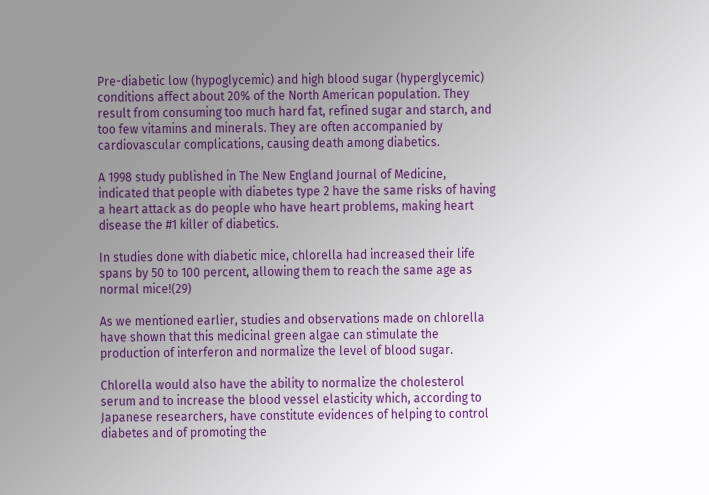Pre-diabetic low (hypoglycemic) and high blood sugar (hyperglycemic) conditions affect about 20% of the North American population. They result from consuming too much hard fat, refined sugar and starch, and too few vitamins and minerals. They are often accompanied by cardiovascular complications, causing death among diabetics.

A 1998 study published in The New England Journal of Medicine, indicated that people with diabetes type 2 have the same risks of having a heart attack as do people who have heart problems, making heart disease the #1 killer of diabetics.

In studies done with diabetic mice, chlorella had increased their life spans by 50 to 100 percent, allowing them to reach the same age as normal mice!(29)

As we mentioned earlier, studies and observations made on chlorella have shown that this medicinal green algae can stimulate the production of interferon and normalize the level of blood sugar.

Chlorella would also have the ability to normalize the cholesterol serum and to increase the blood vessel elasticity which, according to Japanese researchers, have constitute evidences of helping to control diabetes and of promoting the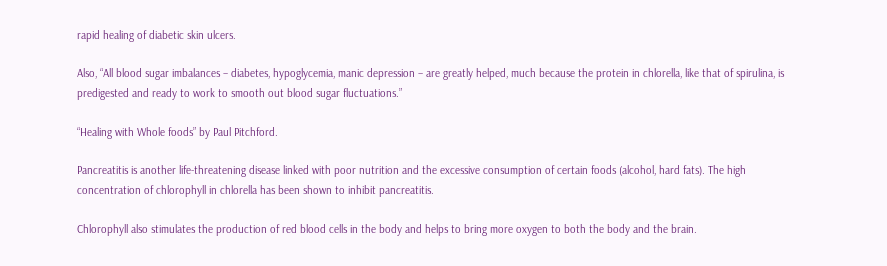rapid healing of diabetic skin ulcers.

Also, “All blood sugar imbalances – diabetes, hypoglycemia, manic depression – are greatly helped, much because the protein in chlorella, like that of spirulina, is predigested and ready to work to smooth out blood sugar fluctuations.”

“Healing with Whole foods” by Paul Pitchford.

Pancreatitis is another life-threatening disease linked with poor nutrition and the excessive consumption of certain foods (alcohol, hard fats). The high concentration of chlorophyll in chlorella has been shown to inhibit pancreatitis.

Chlorophyll also stimulates the production of red blood cells in the body and helps to bring more oxygen to both the body and the brain.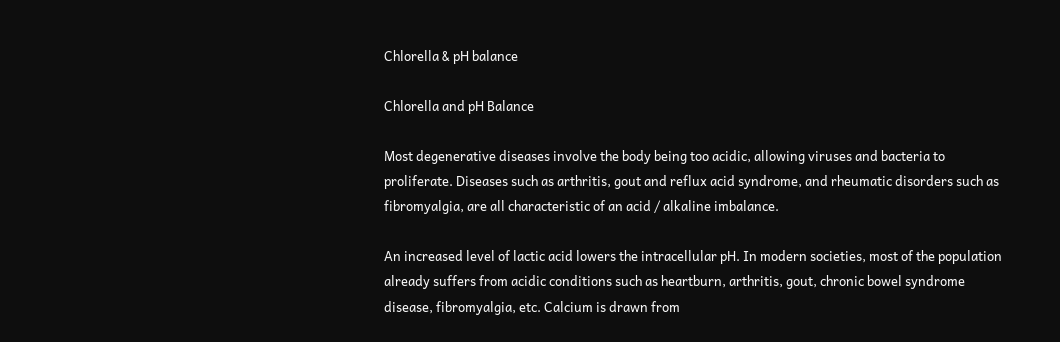Chlorella & pH balance

Chlorella and pH Balance

Most degenerative diseases involve the body being too acidic, allowing viruses and bacteria to proliferate. Diseases such as arthritis, gout and reflux acid syndrome, and rheumatic disorders such as fibromyalgia, are all characteristic of an acid / alkaline imbalance.

An increased level of lactic acid lowers the intracellular pH. In modern societies, most of the population already suffers from acidic conditions such as heartburn, arthritis, gout, chronic bowel syndrome disease, fibromyalgia, etc. Calcium is drawn from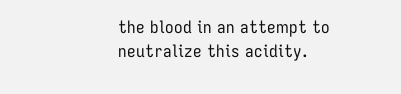the blood in an attempt to neutralize this acidity.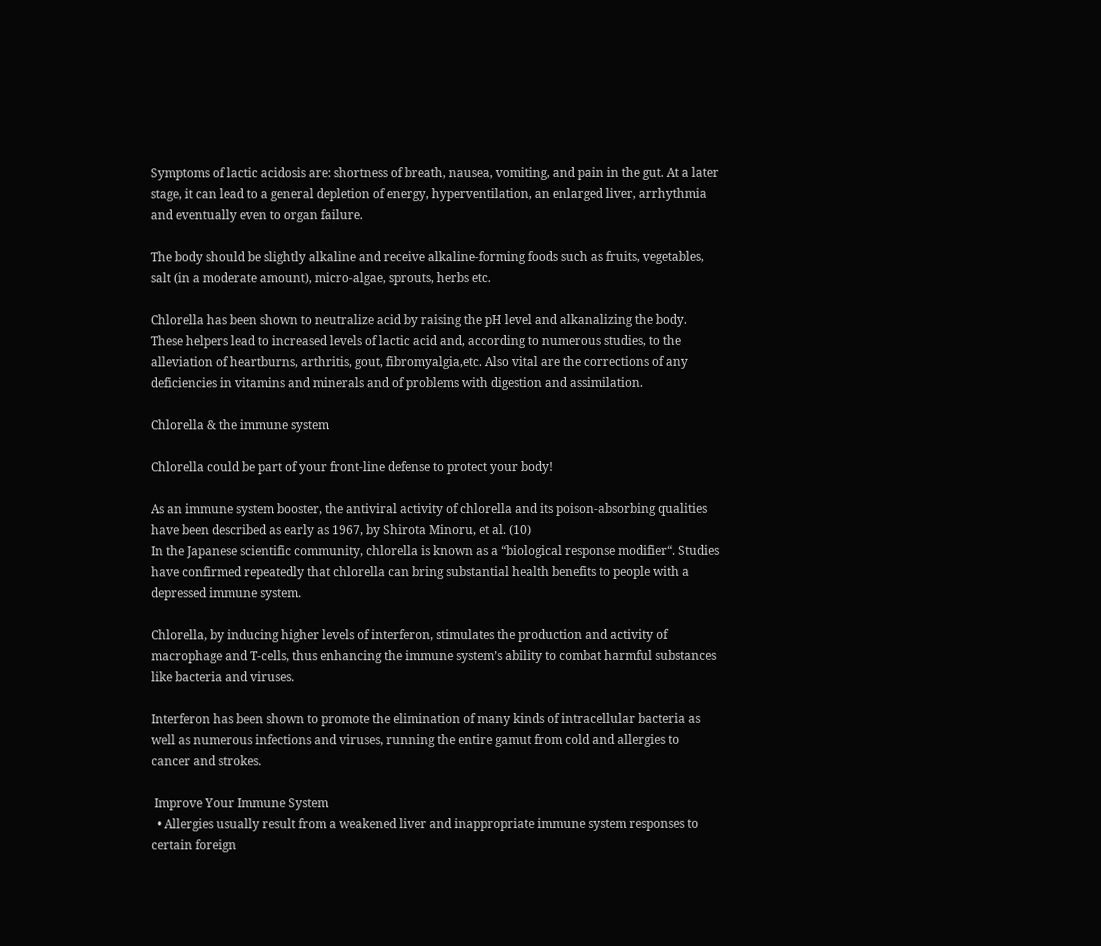Symptoms of lactic acidosis are: shortness of breath, nausea, vomiting, and pain in the gut. At a later stage, it can lead to a general depletion of energy, hyperventilation, an enlarged liver, arrhythmia and eventually even to organ failure.

The body should be slightly alkaline and receive alkaline-forming foods such as fruits, vegetables, salt (in a moderate amount), micro-algae, sprouts, herbs etc.

Chlorella has been shown to neutralize acid by raising the pH level and alkanalizing the body. These helpers lead to increased levels of lactic acid and, according to numerous studies, to the alleviation of heartburns, arthritis, gout, fibromyalgia,etc. Also vital are the corrections of any deficiencies in vitamins and minerals and of problems with digestion and assimilation.

Chlorella & the immune system

Chlorella could be part of your front-line defense to protect your body!

As an immune system booster, the antiviral activity of chlorella and its poison-absorbing qualities have been described as early as 1967, by Shirota Minoru, et al. (10)
In the Japanese scientific community, chlorella is known as a “biological response modifier“. Studies have confirmed repeatedly that chlorella can bring substantial health benefits to people with a depressed immune system.

Chlorella, by inducing higher levels of interferon, stimulates the production and activity of macrophage and T-cells, thus enhancing the immune system’s ability to combat harmful substances like bacteria and viruses.

Interferon has been shown to promote the elimination of many kinds of intracellular bacteria as well as numerous infections and viruses, running the entire gamut from cold and allergies to cancer and strokes.

 Improve Your Immune System
  • Allergies usually result from a weakened liver and inappropriate immune system responses to certain foreign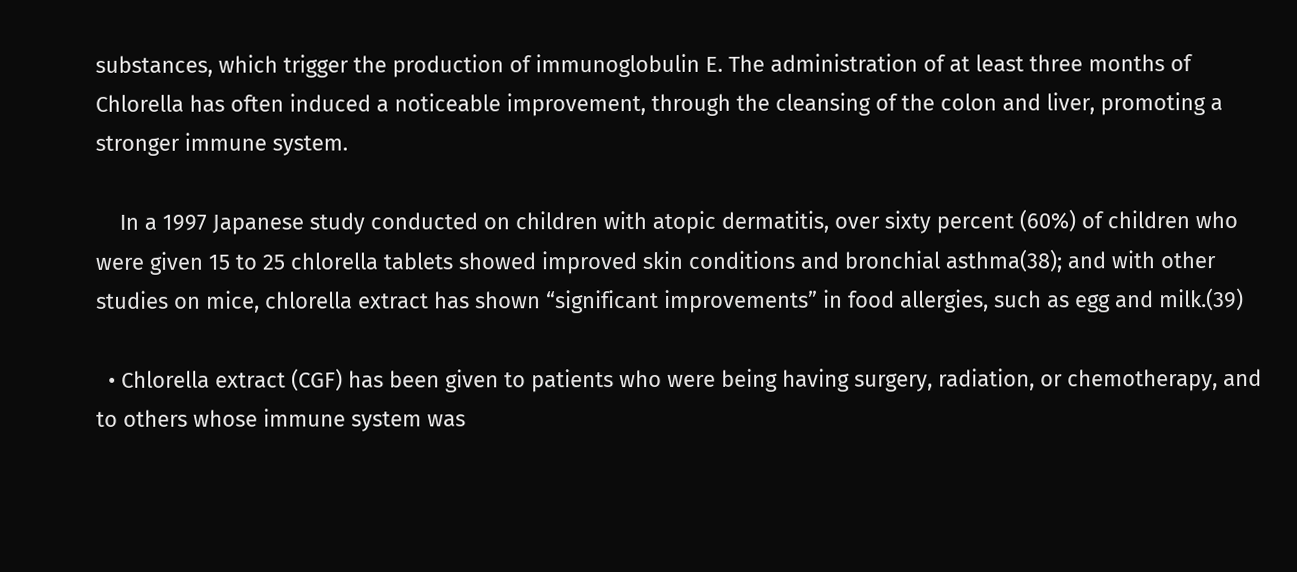substances, which trigger the production of immunoglobulin E. The administration of at least three months of Chlorella has often induced a noticeable improvement, through the cleansing of the colon and liver, promoting a stronger immune system.

    In a 1997 Japanese study conducted on children with atopic dermatitis, over sixty percent (60%) of children who were given 15 to 25 chlorella tablets showed improved skin conditions and bronchial asthma(38); and with other studies on mice, chlorella extract has shown “significant improvements” in food allergies, such as egg and milk.(39)

  • Chlorella extract (CGF) has been given to patients who were being having surgery, radiation, or chemotherapy, and to others whose immune system was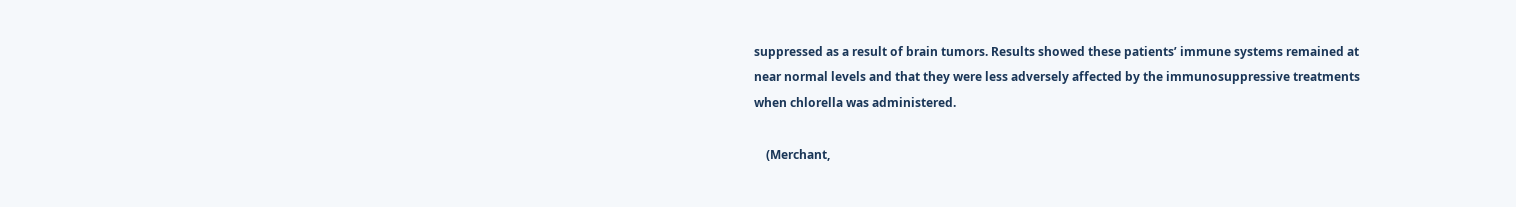suppressed as a result of brain tumors. Results showed these patients’ immune systems remained at near normal levels and that they were less adversely affected by the immunosuppressive treatments when chlorella was administered.

    (Merchant,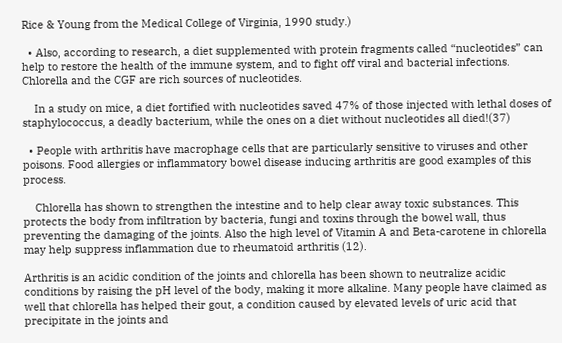Rice & Young from the Medical College of Virginia, 1990 study.)

  • Also, according to research, a diet supplemented with protein fragments called “nucleotides” can help to restore the health of the immune system, and to fight off viral and bacterial infections. Chlorella and the CGF are rich sources of nucleotides.

    In a study on mice, a diet fortified with nucleotides saved 47% of those injected with lethal doses of staphylococcus, a deadly bacterium, while the ones on a diet without nucleotides all died!(37)

  • People with arthritis have macrophage cells that are particularly sensitive to viruses and other poisons. Food allergies or inflammatory bowel disease inducing arthritis are good examples of this process.

    Chlorella has shown to strengthen the intestine and to help clear away toxic substances. This protects the body from infiltration by bacteria, fungi and toxins through the bowel wall, thus preventing the damaging of the joints. Also the high level of Vitamin A and Beta-carotene in chlorella may help suppress inflammation due to rheumatoid arthritis (12).

Arthritis is an acidic condition of the joints and chlorella has been shown to neutralize acidic conditions by raising the pH level of the body, making it more alkaline. Many people have claimed as well that chlorella has helped their gout, a condition caused by elevated levels of uric acid that precipitate in the joints and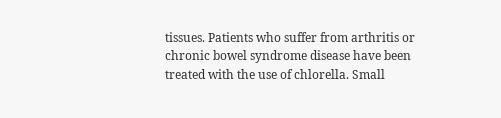tissues. Patients who suffer from arthritis or chronic bowel syndrome disease have been treated with the use of chlorella. Small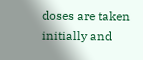doses are taken initially and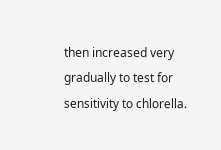then increased very gradually to test for sensitivity to chlorella.